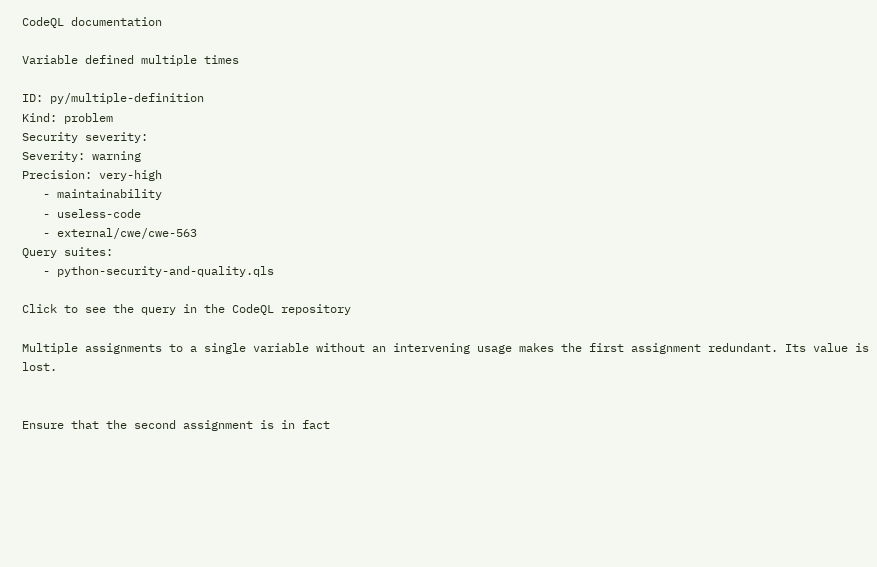CodeQL documentation

Variable defined multiple times

ID: py/multiple-definition
Kind: problem
Security severity:
Severity: warning
Precision: very-high
   - maintainability
   - useless-code
   - external/cwe/cwe-563
Query suites:
   - python-security-and-quality.qls

Click to see the query in the CodeQL repository

Multiple assignments to a single variable without an intervening usage makes the first assignment redundant. Its value is lost.


Ensure that the second assignment is in fact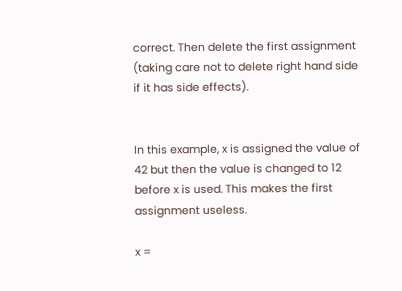correct. Then delete the first assignment (taking care not to delete right hand side if it has side effects).


In this example, x is assigned the value of 42 but then the value is changed to 12 before x is used. This makes the first assignment useless.

x =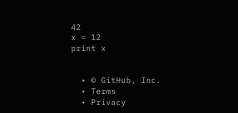42
x = 12
print x


  • © GitHub, Inc.
  • Terms
  • Privacy